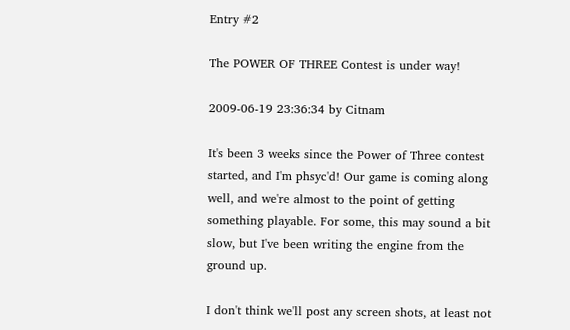Entry #2

The POWER OF THREE Contest is under way!

2009-06-19 23:36:34 by Citnam

It's been 3 weeks since the Power of Three contest started, and I'm phsyc'd! Our game is coming along well, and we're almost to the point of getting something playable. For some, this may sound a bit slow, but I've been writing the engine from the ground up.

I don't think we'll post any screen shots, at least not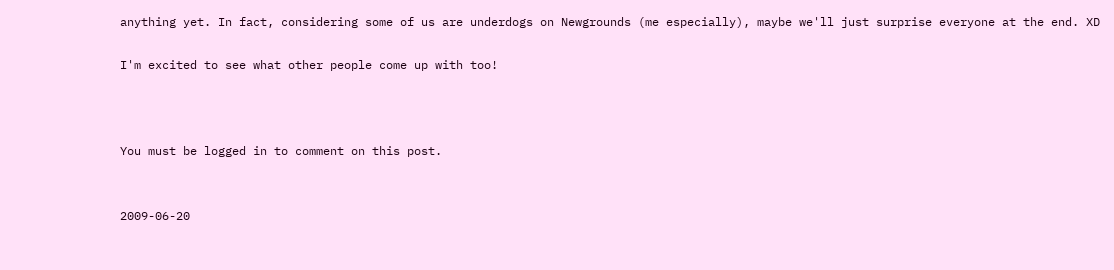anything yet. In fact, considering some of us are underdogs on Newgrounds (me especially), maybe we'll just surprise everyone at the end. XD

I'm excited to see what other people come up with too!



You must be logged in to comment on this post.


2009-06-20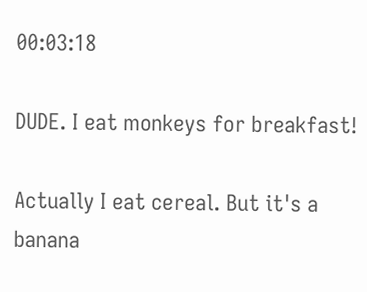00:03:18

DUDE. I eat monkeys for breakfast!

Actually I eat cereal. But it's a banana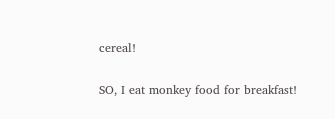cereal!

SO, I eat monkey food for breakfast!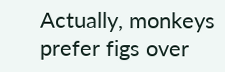Actually, monkeys prefer figs over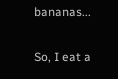bananas...

So, I eat a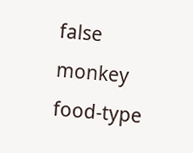false monkey food-type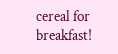cereal for breakfast!